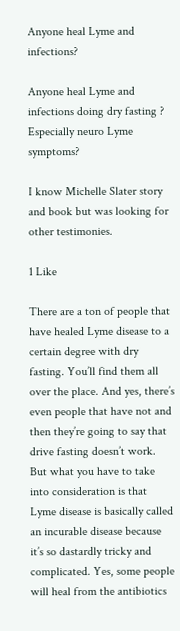Anyone heal Lyme and infections?

Anyone heal Lyme and infections doing dry fasting ? Especially neuro Lyme symptoms?

I know Michelle Slater story and book but was looking for other testimonies.

1 Like

There are a ton of people that have healed Lyme disease to a certain degree with dry fasting. You’ll find them all over the place. And yes, there’s even people that have not and then they’re going to say that drive fasting doesn’t work. But what you have to take into consideration is that Lyme disease is basically called an incurable disease because it’s so dastardly tricky and complicated. Yes, some people will heal from the antibiotics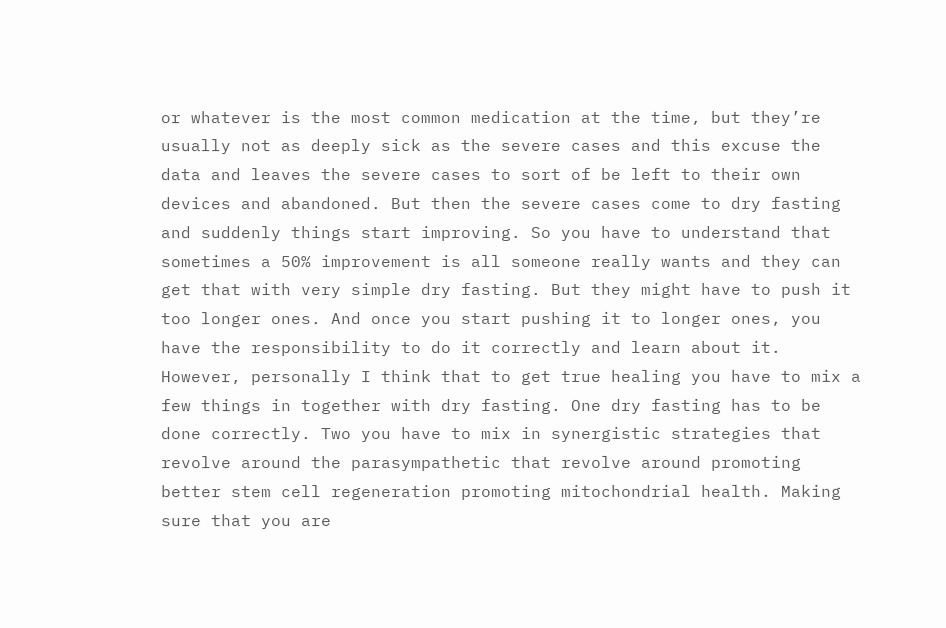or whatever is the most common medication at the time, but they’re usually not as deeply sick as the severe cases and this excuse the data and leaves the severe cases to sort of be left to their own devices and abandoned. But then the severe cases come to dry fasting and suddenly things start improving. So you have to understand that sometimes a 50% improvement is all someone really wants and they can get that with very simple dry fasting. But they might have to push it too longer ones. And once you start pushing it to longer ones, you have the responsibility to do it correctly and learn about it. However, personally I think that to get true healing you have to mix a few things in together with dry fasting. One dry fasting has to be done correctly. Two you have to mix in synergistic strategies that revolve around the parasympathetic that revolve around promoting better stem cell regeneration promoting mitochondrial health. Making sure that you are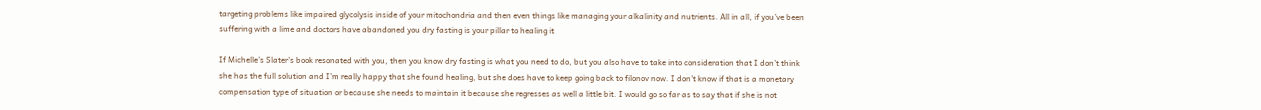targeting problems like impaired glycolysis inside of your mitochondria and then even things like managing your alkalinity and nutrients. All in all, if you’ve been suffering with a lime and doctors have abandoned you dry fasting is your pillar to healing it

If Michelle’s Slater’s book resonated with you, then you know dry fasting is what you need to do, but you also have to take into consideration that I don’t think she has the full solution and I’m really happy that she found healing, but she does have to keep going back to filonov now. I don’t know if that is a monetary compensation type of situation or because she needs to maintain it because she regresses as well a little bit. I would go so far as to say that if she is not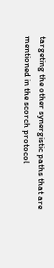targeting the other synergistic paths that are mentioned in the scorch protocol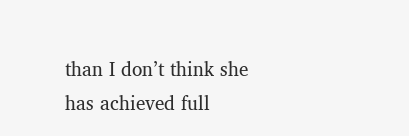than I don’t think she has achieved full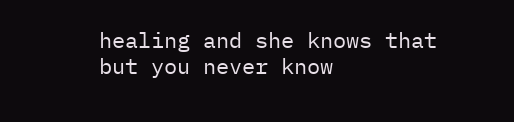healing and she knows that but you never know